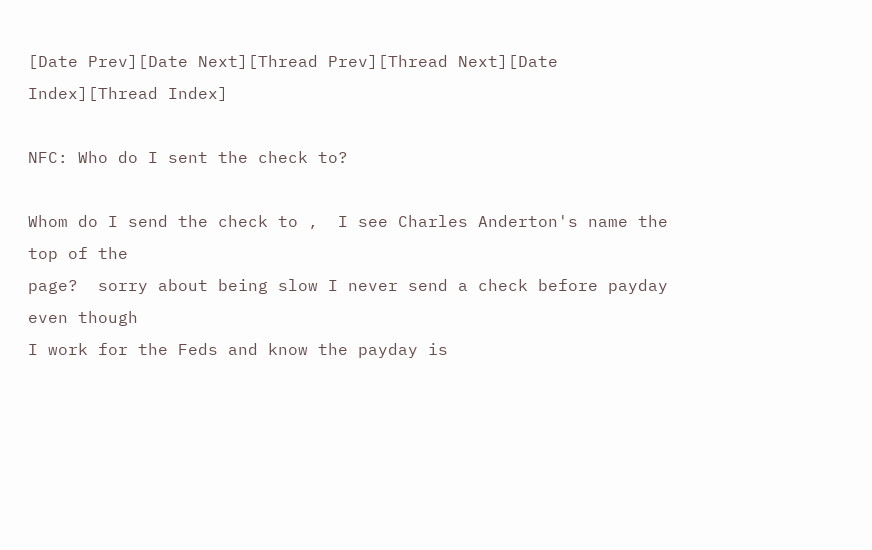[Date Prev][Date Next][Thread Prev][Thread Next][Date Index][Thread Index]

NFC: Who do I sent the check to?

Whom do I send the check to ,  I see Charles Anderton's name the  top of the
page?  sorry about being slow I never send a check before payday even though
I work for the Feds and know the payday is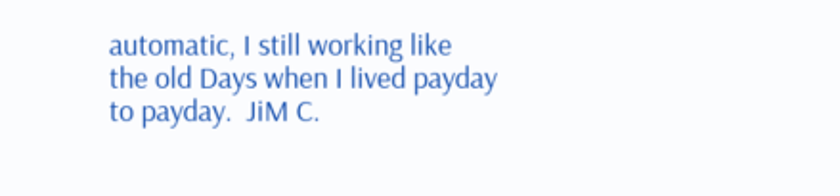automatic, I still working like
the old Days when I lived payday to payday.  JiM C.